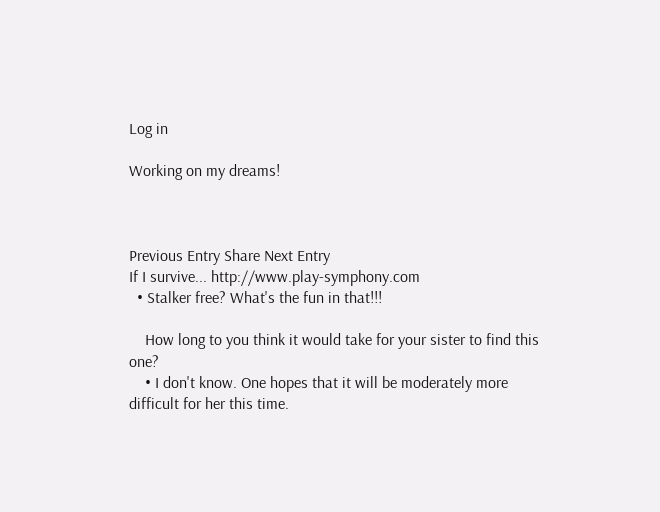Log in

Working on my dreams!



Previous Entry Share Next Entry
If I survive... http://www.play-symphony.com
  • Stalker free? What's the fun in that!!!

    How long to you think it would take for your sister to find this one?
    • I don't know. One hopes that it will be moderately more difficult for her this time.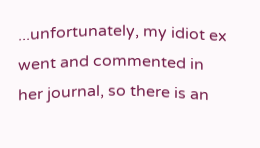...unfortunately, my idiot ex went and commented in her journal, so there is an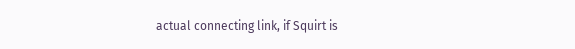actual connecting link, if Squirt is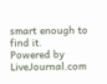smart enough to find it.
Powered by LiveJournal.com